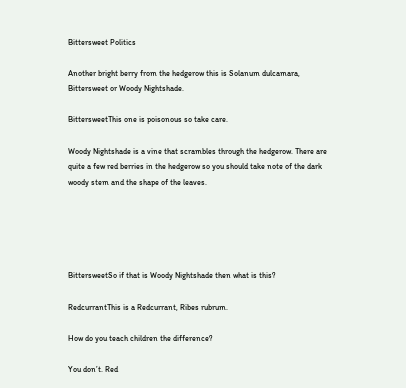Bittersweet Politics

Another bright berry from the hedgerow this is Solanum dulcamara, Bittersweet or Woody Nightshade.

BittersweetThis one is poisonous so take care.

Woody Nightshade is a vine that scrambles through the hedgerow. There are quite a few red berries in the hedgerow so you should take note of the dark woody stem and the shape of the leaves.





BittersweetSo if that is Woody Nightshade then what is this?

RedcurrantThis is a Redcurrant, Ribes rubrum.

How do you teach children the difference?

You don’t. Red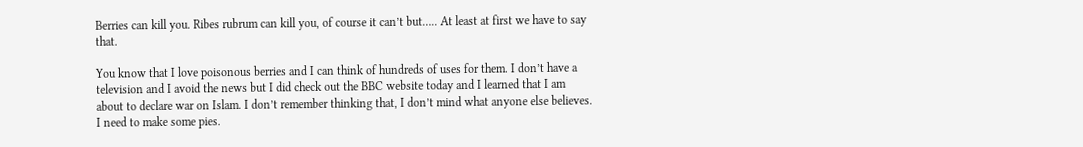Berries can kill you. Ribes rubrum can kill you, of course it can’t but….. At least at first we have to say that.

You know that I love poisonous berries and I can think of hundreds of uses for them. I don’t have a television and I avoid the news but I did check out the BBC website today and I learned that I am about to declare war on Islam. I don’t remember thinking that, I don’t mind what anyone else believes. I need to make some pies.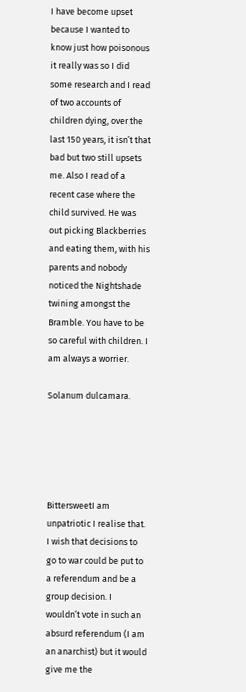I have become upset because I wanted to know just how poisonous it really was so I did some research and I read of two accounts of children dying, over the last 150 years, it isn’t that bad but two still upsets me. Also I read of a recent case where the child survived. He was out picking Blackberries and eating them, with his parents and nobody noticed the Nightshade twining amongst the Bramble. You have to be so careful with children. I am always a worrier.

Solanum dulcamara.





BittersweetI am unpatriotic I realise that. I wish that decisions to go to war could be put to a referendum and be a group decision. I wouldn’t vote in such an absurd referendum (I am an anarchist) but it would give me the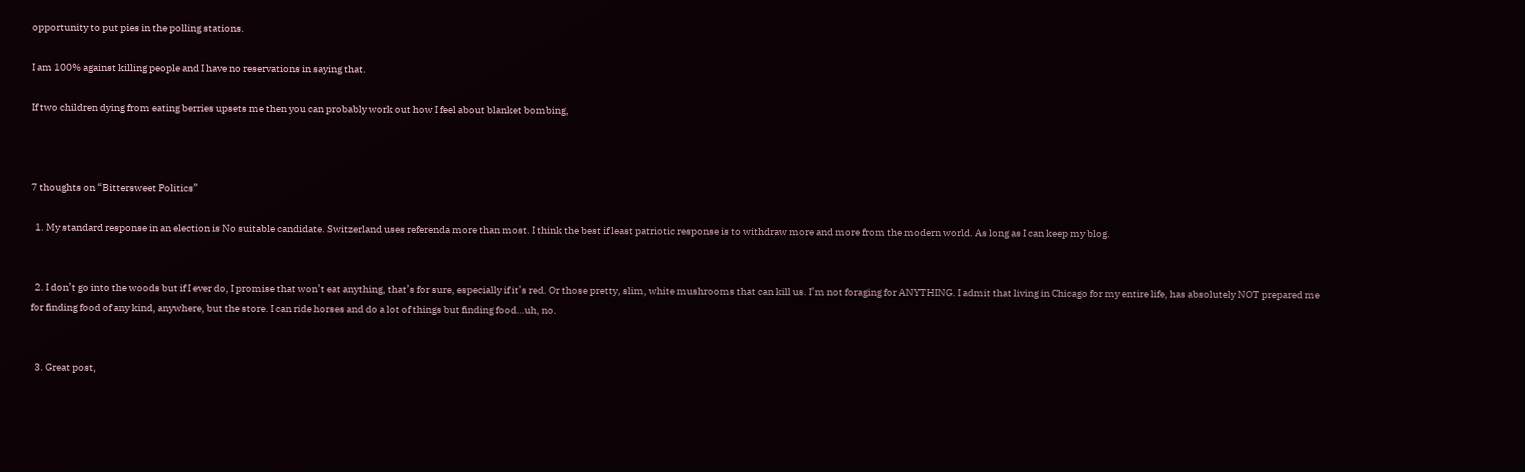opportunity to put pies in the polling stations.

I am 100% against killing people and I have no reservations in saying that.

If two children dying from eating berries upsets me then you can probably work out how I feel about blanket bombing,



7 thoughts on “Bittersweet Politics”

  1. My standard response in an election is No suitable candidate. Switzerland uses referenda more than most. I think the best if least patriotic response is to withdraw more and more from the modern world. As long as I can keep my blog.


  2. I don’t go into the woods but if I ever do, I promise that won’t eat anything, that’s for sure, especially if it’s red. Or those pretty, slim, white mushrooms that can kill us. I’m not foraging for ANYTHING. I admit that living in Chicago for my entire life, has absolutely NOT prepared me for finding food of any kind, anywhere, but the store. I can ride horses and do a lot of things but finding food…uh, no.


  3. Great post,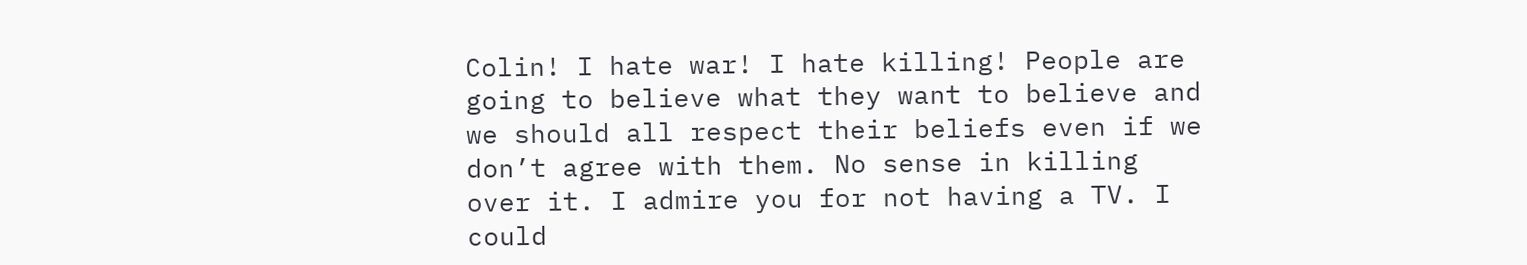Colin! I hate war! I hate killing! People are going to believe what they want to believe and we should all respect their beliefs even if we don’t agree with them. No sense in killing over it. I admire you for not having a TV. I could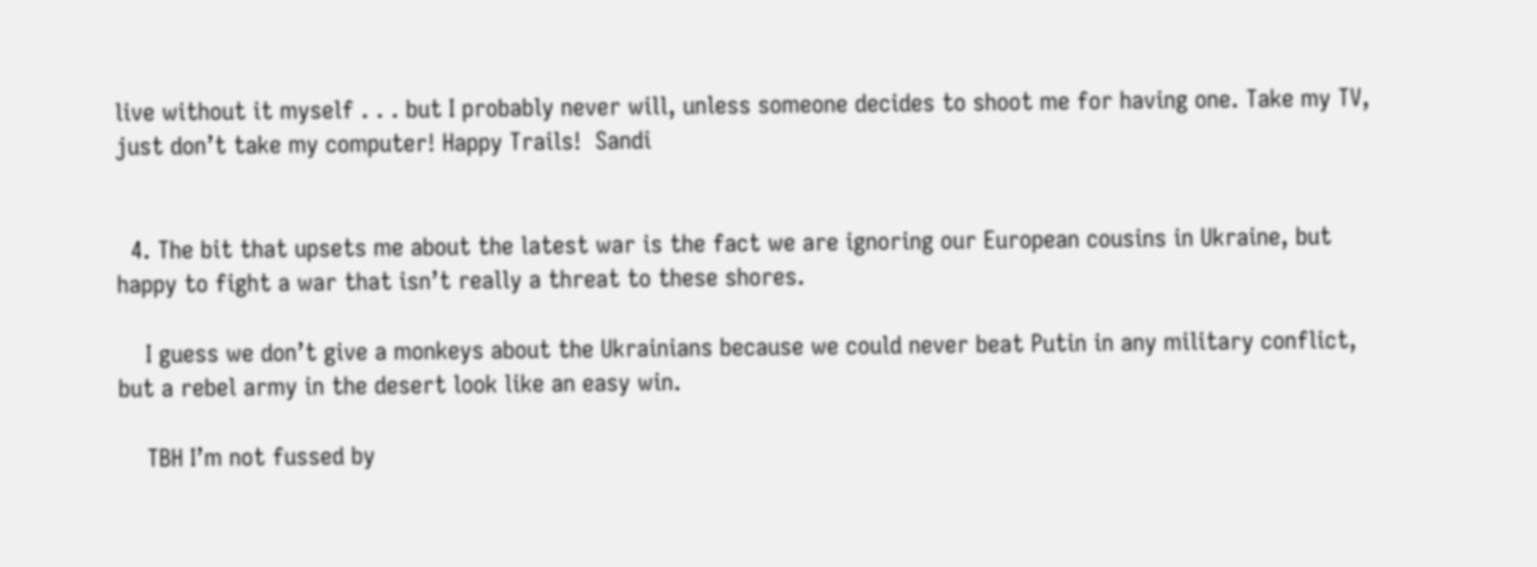live without it myself . . . but I probably never will, unless someone decides to shoot me for having one. Take my TV, just don’t take my computer! Happy Trails!  Sandi


  4. The bit that upsets me about the latest war is the fact we are ignoring our European cousins in Ukraine, but happy to fight a war that isn’t really a threat to these shores.

    I guess we don’t give a monkeys about the Ukrainians because we could never beat Putin in any military conflict, but a rebel army in the desert look like an easy win.

    TBH I’m not fussed by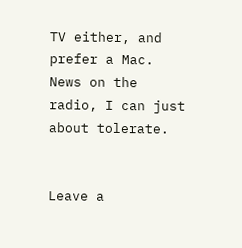TV either, and prefer a Mac. News on the radio, I can just about tolerate.


Leave a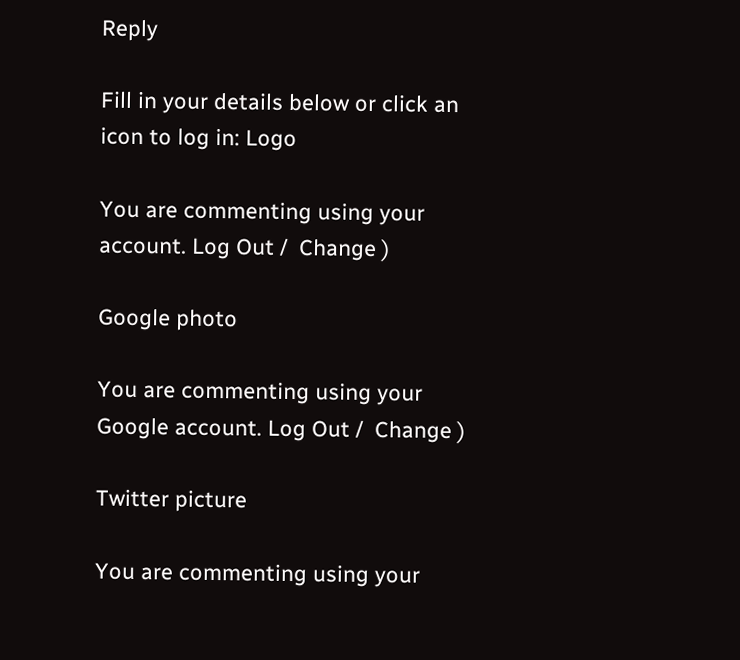Reply

Fill in your details below or click an icon to log in: Logo

You are commenting using your account. Log Out /  Change )

Google photo

You are commenting using your Google account. Log Out /  Change )

Twitter picture

You are commenting using your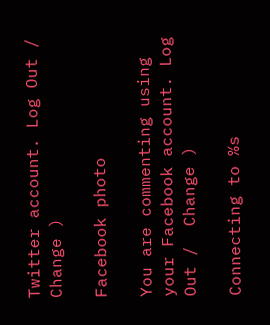Twitter account. Log Out /  Change )

Facebook photo

You are commenting using your Facebook account. Log Out /  Change )

Connecting to %s